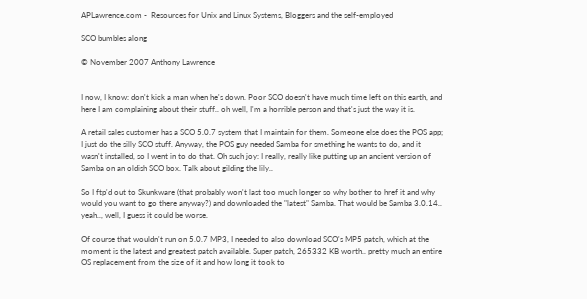APLawrence.com -  Resources for Unix and Linux Systems, Bloggers and the self-employed

SCO bumbles along

© November 2007 Anthony Lawrence


I now, I know: don't kick a man when he's down. Poor SCO doesn't have much time left on this earth, and here I am complaining about their stuff.. oh well, I'm a horrible person and that's just the way it is.

A retail sales customer has a SCO 5.0.7 system that I maintain for them. Someone else does the POS app; I just do the silly SCO stuff. Anyway, the POS guy needed Samba for smething he wants to do, and it wasn't installed, so I went in to do that. Oh such joy: I really, really like putting up an ancient version of Samba on an oldish SCO box. Talk about gilding the lily..

So I ftp'd out to Skunkware (that probably won't last too much longer so why bother to href it and why would you want to go there anyway?) and downloaded the "latest" Samba. That would be Samba 3.0.14.. yeah.., well, I guess it could be worse.

Of course that wouldn't run on 5.0.7 MP3, I needed to also download SCO's MP5 patch, which at the moment is the latest and greatest patch available. Super patch, 265332 KB worth.. pretty much an entire OS replacement from the size of it and how long it took to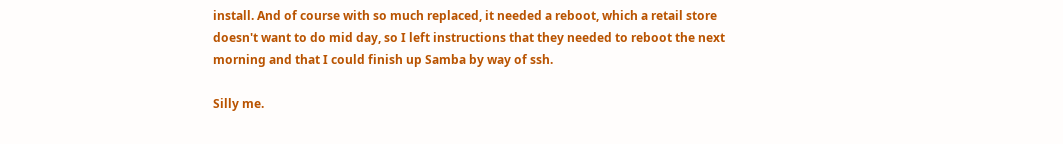install. And of course with so much replaced, it needed a reboot, which a retail store doesn't want to do mid day, so I left instructions that they needed to reboot the next morning and that I could finish up Samba by way of ssh.

Silly me.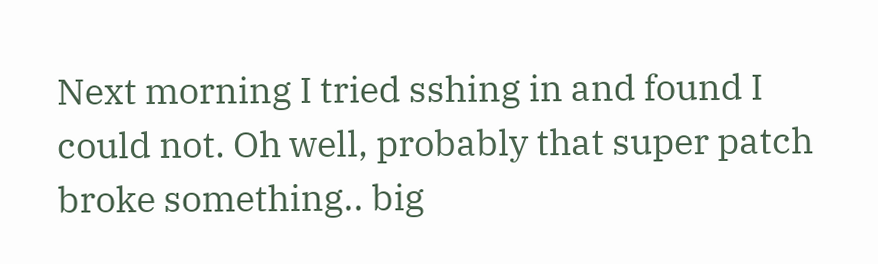Next morning I tried sshing in and found I could not. Oh well, probably that super patch broke something.. big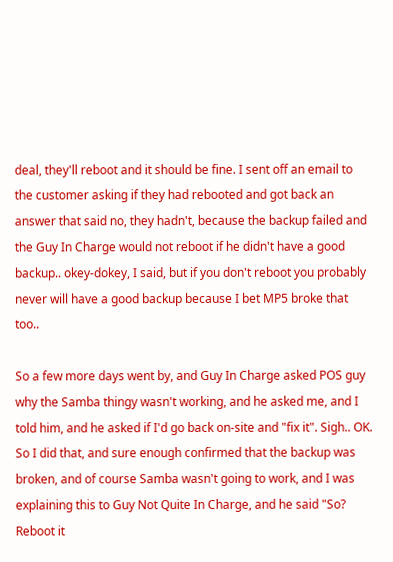deal, they'll reboot and it should be fine. I sent off an email to the customer asking if they had rebooted and got back an answer that said no, they hadn't, because the backup failed and the Guy In Charge would not reboot if he didn't have a good backup.. okey-dokey, I said, but if you don't reboot you probably never will have a good backup because I bet MP5 broke that too..

So a few more days went by, and Guy In Charge asked POS guy why the Samba thingy wasn't working, and he asked me, and I told him, and he asked if I'd go back on-site and "fix it". Sigh.. OK. So I did that, and sure enough confirmed that the backup was broken, and of course Samba wasn't going to work, and I was explaining this to Guy Not Quite In Charge, and he said "So? Reboot it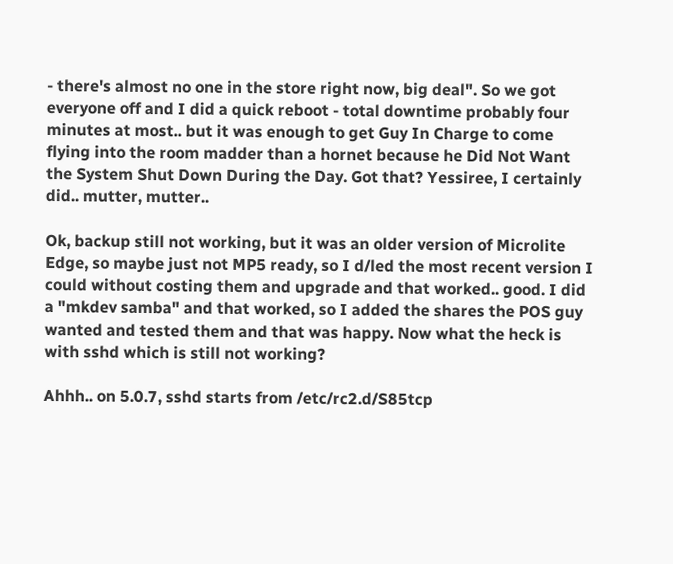- there's almost no one in the store right now, big deal". So we got everyone off and I did a quick reboot - total downtime probably four minutes at most.. but it was enough to get Guy In Charge to come flying into the room madder than a hornet because he Did Not Want the System Shut Down During the Day. Got that? Yessiree, I certainly did.. mutter, mutter..

Ok, backup still not working, but it was an older version of Microlite Edge, so maybe just not MP5 ready, so I d/led the most recent version I could without costing them and upgrade and that worked.. good. I did a "mkdev samba" and that worked, so I added the shares the POS guy wanted and tested them and that was happy. Now what the heck is with sshd which is still not working?

Ahhh.. on 5.0.7, sshd starts from /etc/rc2.d/S85tcp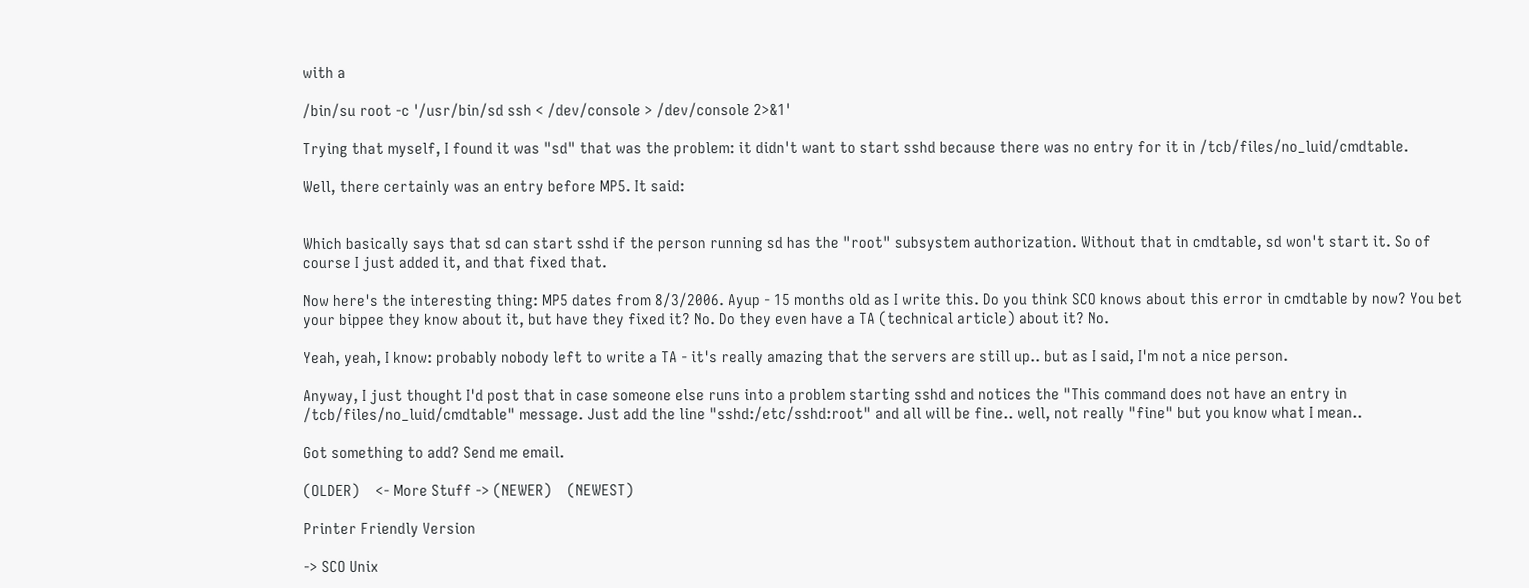with a

/bin/su root -c '/usr/bin/sd ssh < /dev/console > /dev/console 2>&1'

Trying that myself, I found it was "sd" that was the problem: it didn't want to start sshd because there was no entry for it in /tcb/files/no_luid/cmdtable.

Well, there certainly was an entry before MP5. It said:


Which basically says that sd can start sshd if the person running sd has the "root" subsystem authorization. Without that in cmdtable, sd won't start it. So of course I just added it, and that fixed that.

Now here's the interesting thing: MP5 dates from 8/3/2006. Ayup - 15 months old as I write this. Do you think SCO knows about this error in cmdtable by now? You bet your bippee they know about it, but have they fixed it? No. Do they even have a TA (technical article) about it? No.

Yeah, yeah, I know: probably nobody left to write a TA - it's really amazing that the servers are still up.. but as I said, I'm not a nice person.

Anyway, I just thought I'd post that in case someone else runs into a problem starting sshd and notices the "This command does not have an entry in /tcb/files/no_luid/cmdtable" message. Just add the line "sshd:/etc/sshd:root" and all will be fine.. well, not really "fine" but you know what I mean..

Got something to add? Send me email.

(OLDER)    <- More Stuff -> (NEWER)    (NEWEST)

Printer Friendly Version

-> SCO Unix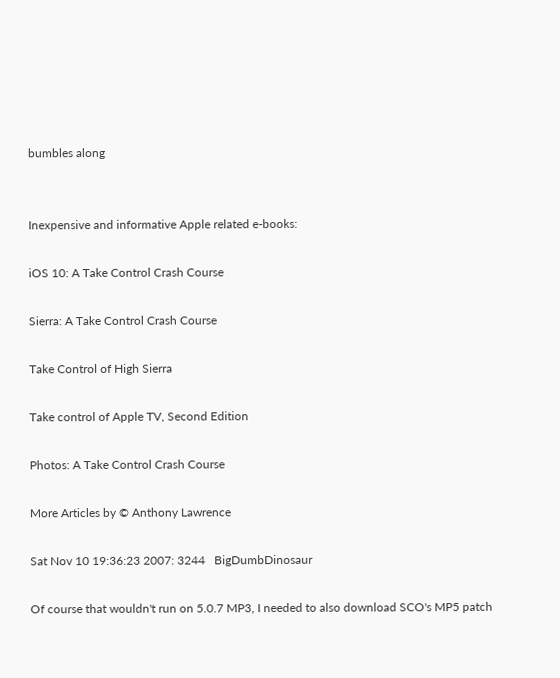bumbles along


Inexpensive and informative Apple related e-books:

iOS 10: A Take Control Crash Course

Sierra: A Take Control Crash Course

Take Control of High Sierra

Take control of Apple TV, Second Edition

Photos: A Take Control Crash Course

More Articles by © Anthony Lawrence

Sat Nov 10 19:36:23 2007: 3244   BigDumbDinosaur

Of course that wouldn't run on 5.0.7 MP3, I needed to also download SCO's MP5 patch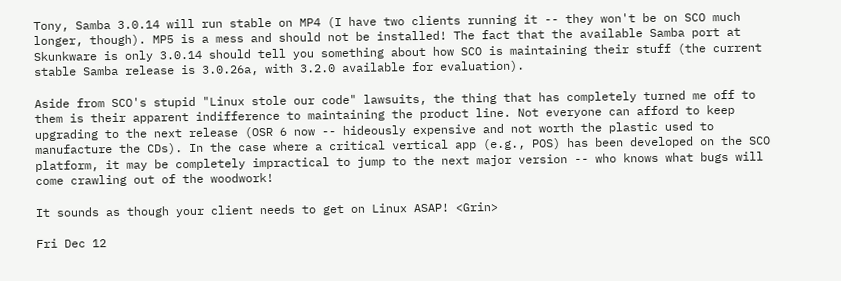Tony, Samba 3.0.14 will run stable on MP4 (I have two clients running it -- they won't be on SCO much longer, though). MP5 is a mess and should not be installed! The fact that the available Samba port at Skunkware is only 3.0.14 should tell you something about how SCO is maintaining their stuff (the current stable Samba release is 3.0.26a, with 3.2.0 available for evaluation).

Aside from SCO's stupid "Linux stole our code" lawsuits, the thing that has completely turned me off to them is their apparent indifference to maintaining the product line. Not everyone can afford to keep upgrading to the next release (OSR 6 now -- hideously expensive and not worth the plastic used to manufacture the CDs). In the case where a critical vertical app (e.g., POS) has been developed on the SCO platform, it may be completely impractical to jump to the next major version -- who knows what bugs will come crawling out of the woodwork!

It sounds as though your client needs to get on Linux ASAP! <Grin>

Fri Dec 12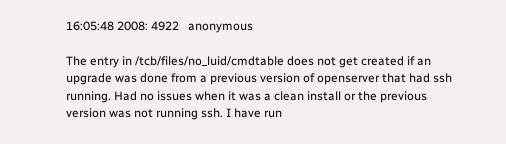16:05:48 2008: 4922   anonymous

The entry in /tcb/files/no_luid/cmdtable does not get created if an upgrade was done from a previous version of openserver that had ssh running. Had no issues when it was a clean install or the previous version was not running ssh. I have run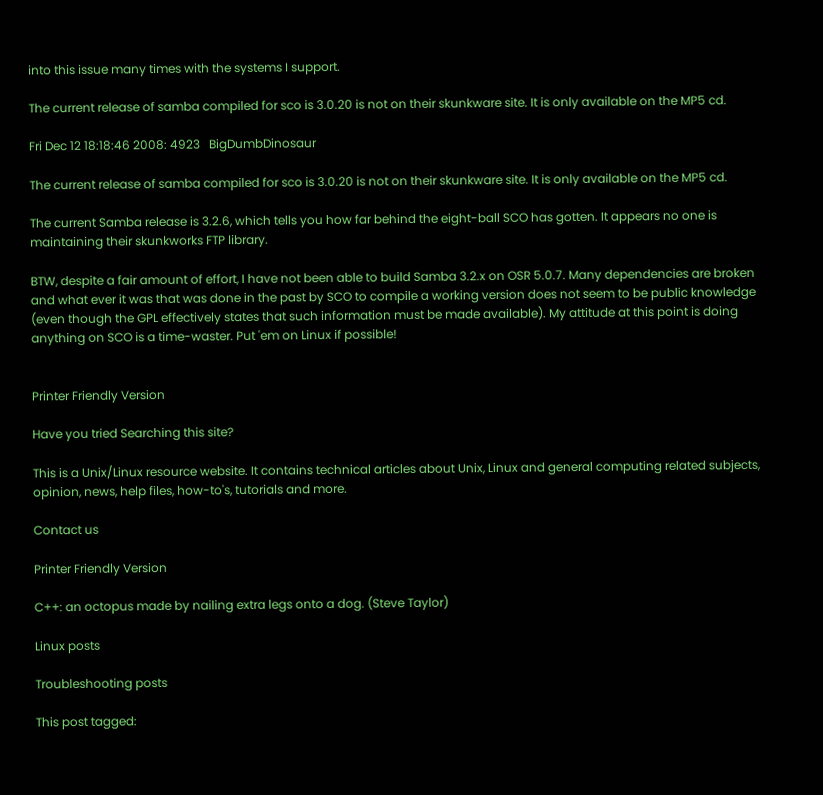into this issue many times with the systems I support.

The current release of samba compiled for sco is 3.0.20 is not on their skunkware site. It is only available on the MP5 cd.

Fri Dec 12 18:18:46 2008: 4923   BigDumbDinosaur

The current release of samba compiled for sco is 3.0.20 is not on their skunkware site. It is only available on the MP5 cd.

The current Samba release is 3.2.6, which tells you how far behind the eight-ball SCO has gotten. It appears no one is maintaining their skunkworks FTP library.

BTW, despite a fair amount of effort, I have not been able to build Samba 3.2.x on OSR 5.0.7. Many dependencies are broken and what ever it was that was done in the past by SCO to compile a working version does not seem to be public knowledge (even though the GPL effectively states that such information must be made available). My attitude at this point is doing anything on SCO is a time-waster. Put 'em on Linux if possible!


Printer Friendly Version

Have you tried Searching this site?

This is a Unix/Linux resource website. It contains technical articles about Unix, Linux and general computing related subjects, opinion, news, help files, how-to's, tutorials and more.

Contact us

Printer Friendly Version

C++: an octopus made by nailing extra legs onto a dog. (Steve Taylor)

Linux posts

Troubleshooting posts

This post tagged: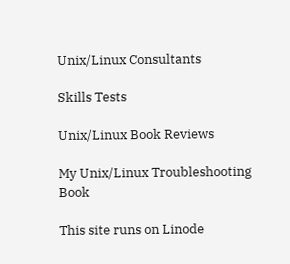Unix/Linux Consultants

Skills Tests

Unix/Linux Book Reviews

My Unix/Linux Troubleshooting Book

This site runs on Linode